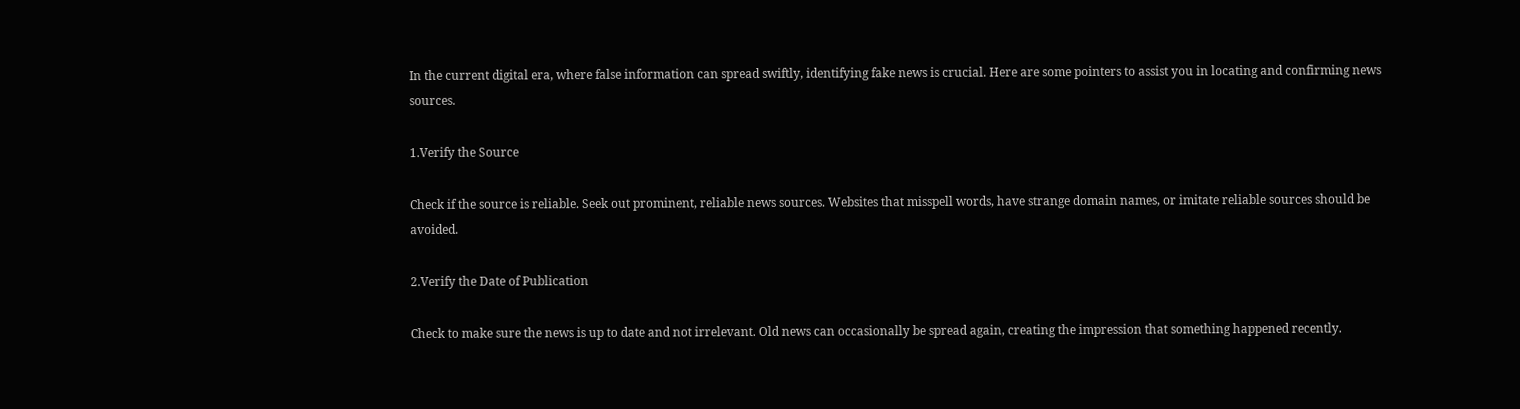In the current digital era, where false information can spread swiftly, identifying fake news is crucial. Here are some pointers to assist you in locating and confirming news sources.

1.Verify the Source

Check if the source is reliable. Seek out prominent, reliable news sources. Websites that misspell words, have strange domain names, or imitate reliable sources should be avoided.

2.Verify the Date of Publication

Check to make sure the news is up to date and not irrelevant. Old news can occasionally be spread again, creating the impression that something happened recently.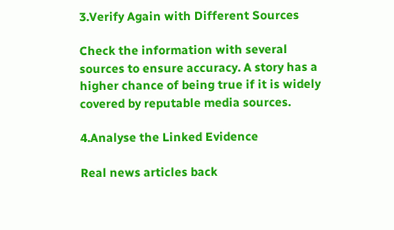3.Verify Again with Different Sources

Check the information with several sources to ensure accuracy. A story has a higher chance of being true if it is widely covered by reputable media sources.

4.Analyse the Linked Evidence

Real news articles back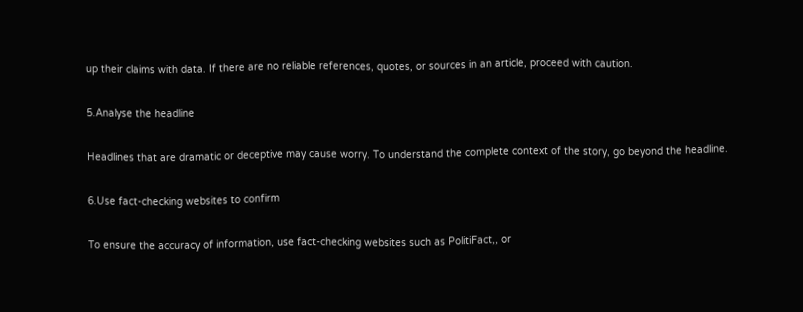up their claims with data. If there are no reliable references, quotes, or sources in an article, proceed with caution.

5.Analyse the headline

Headlines that are dramatic or deceptive may cause worry. To understand the complete context of the story, go beyond the headline.

6.Use fact-checking websites to confirm

To ensure the accuracy of information, use fact-checking websites such as PolitiFact,, or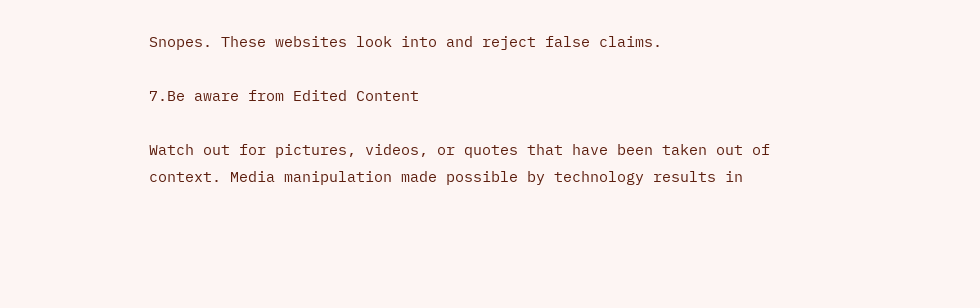Snopes. These websites look into and reject false claims.

7.Be aware from Edited Content

Watch out for pictures, videos, or quotes that have been taken out of context. Media manipulation made possible by technology results in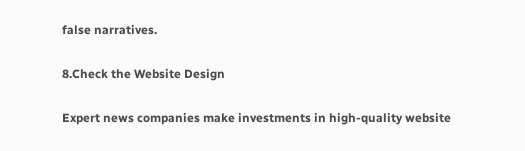false narratives.

8.Check the Website Design

Expert news companies make investments in high-quality website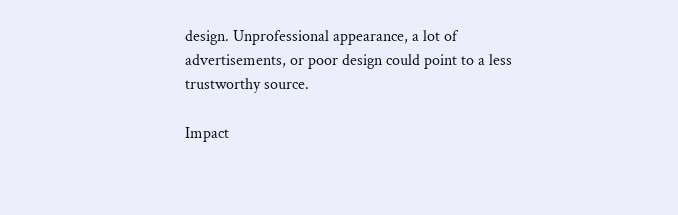design. Unprofessional appearance, a lot of advertisements, or poor design could point to a less trustworthy source.

Impact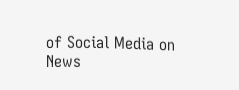of Social Media on News